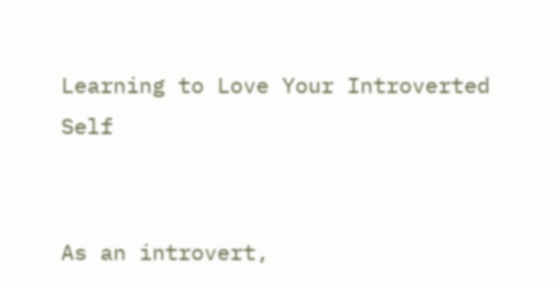Learning to Love Your Introverted Self


As an introvert,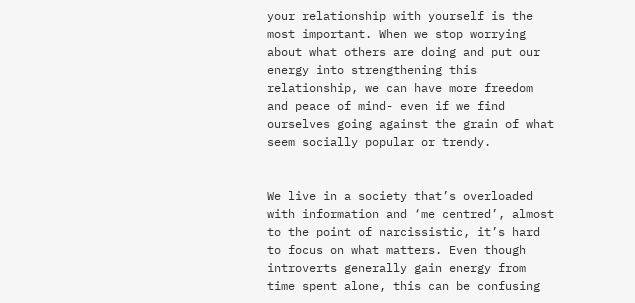your relationship with yourself is the most important. When we stop worrying about what others are doing and put our energy into strengthening this relationship, we can have more freedom and peace of mind- even if we find ourselves going against the grain of what seem socially popular or trendy.


We live in a society that’s overloaded with information and ‘me centred’, almost to the point of narcissistic, it’s hard to focus on what matters. Even though introverts generally gain energy from time spent alone, this can be confusing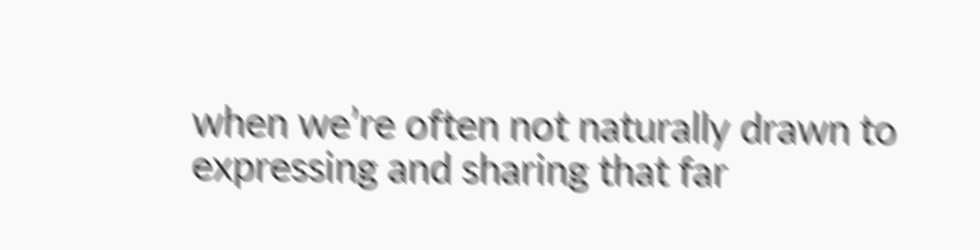when we’re often not naturally drawn to expressing and sharing that far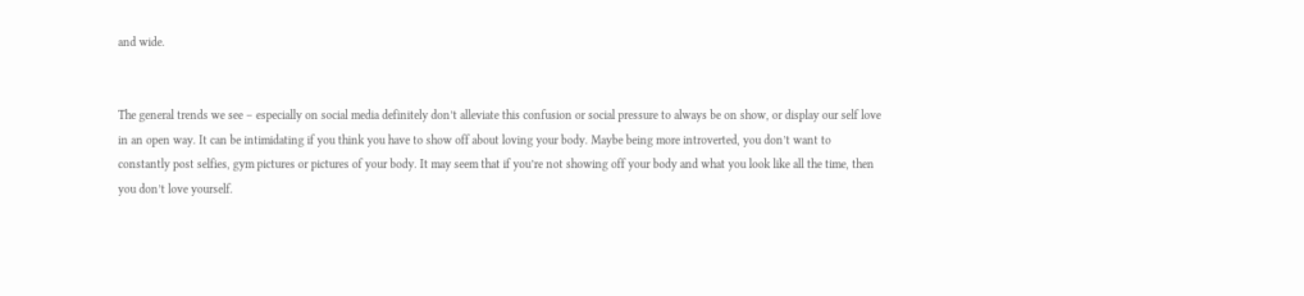and wide.


The general trends we see – especially on social media definitely don’t alleviate this confusion or social pressure to always be on show, or display our self love in an open way. It can be intimidating if you think you have to show off about loving your body. Maybe being more introverted, you don’t want to constantly post selfies, gym pictures or pictures of your body. It may seem that if you’re not showing off your body and what you look like all the time, then you don’t love yourself.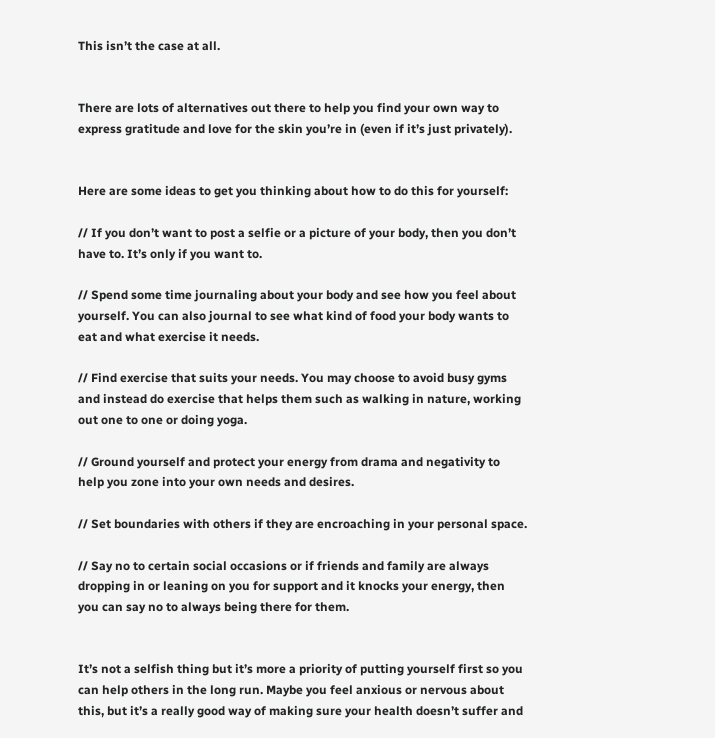This isn’t the case at all.


There are lots of alternatives out there to help you find your own way to express gratitude and love for the skin you’re in (even if it’s just privately).


Here are some ideas to get you thinking about how to do this for yourself:

// If you don’t want to post a selfie or a picture of your body, then you don’t have to. It’s only if you want to.

// Spend some time journaling about your body and see how you feel about yourself. You can also journal to see what kind of food your body wants to eat and what exercise it needs.

// Find exercise that suits your needs. You may choose to avoid busy gyms and instead do exercise that helps them such as walking in nature, working out one to one or doing yoga.

// Ground yourself and protect your energy from drama and negativity to help you zone into your own needs and desires.

// Set boundaries with others if they are encroaching in your personal space.

// Say no to certain social occasions or if friends and family are always dropping in or leaning on you for support and it knocks your energy, then you can say no to always being there for them.


It’s not a selfish thing but it’s more a priority of putting yourself first so you can help others in the long run. Maybe you feel anxious or nervous about this, but it’s a really good way of making sure your health doesn’t suffer and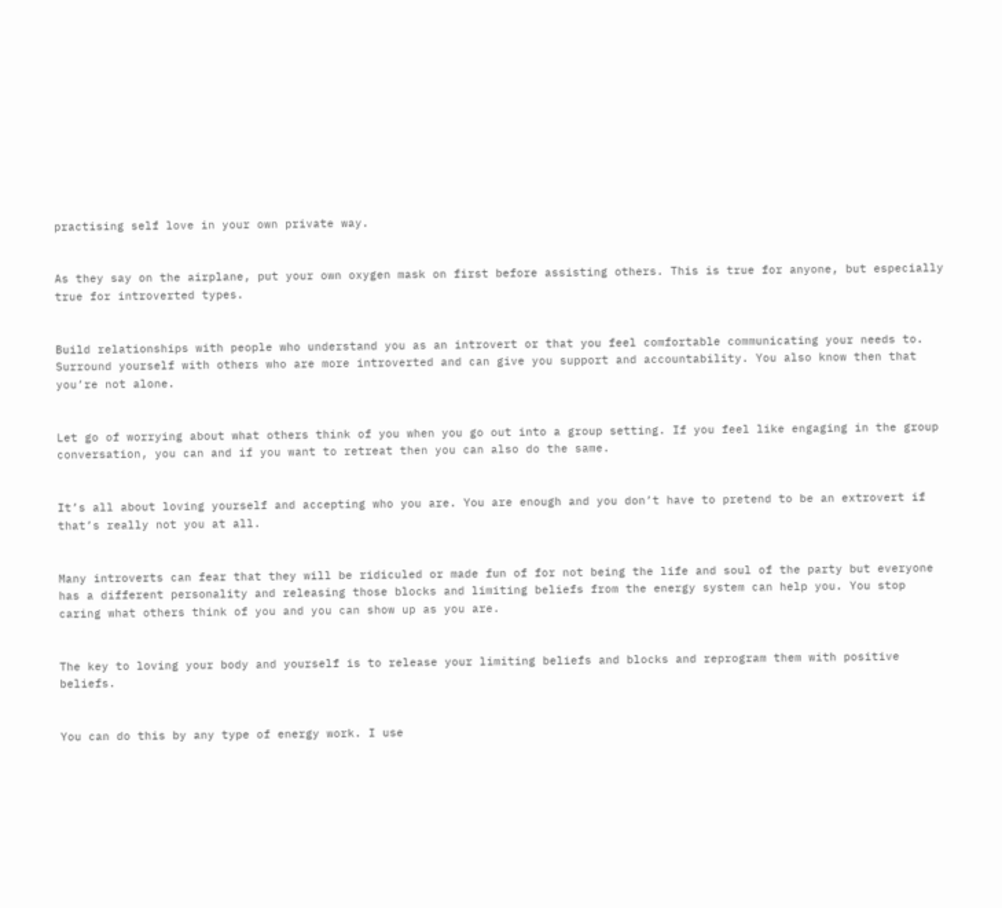practising self love in your own private way.


As they say on the airplane, put your own oxygen mask on first before assisting others. This is true for anyone, but especially true for introverted types.


Build relationships with people who understand you as an introvert or that you feel comfortable communicating your needs to. Surround yourself with others who are more introverted and can give you support and accountability. You also know then that you’re not alone.


Let go of worrying about what others think of you when you go out into a group setting. If you feel like engaging in the group conversation, you can and if you want to retreat then you can also do the same.


It’s all about loving yourself and accepting who you are. You are enough and you don’t have to pretend to be an extrovert if that’s really not you at all.


Many introverts can fear that they will be ridiculed or made fun of for not being the life and soul of the party but everyone has a different personality and releasing those blocks and limiting beliefs from the energy system can help you. You stop caring what others think of you and you can show up as you are.


The key to loving your body and yourself is to release your limiting beliefs and blocks and reprogram them with positive beliefs.


You can do this by any type of energy work. I use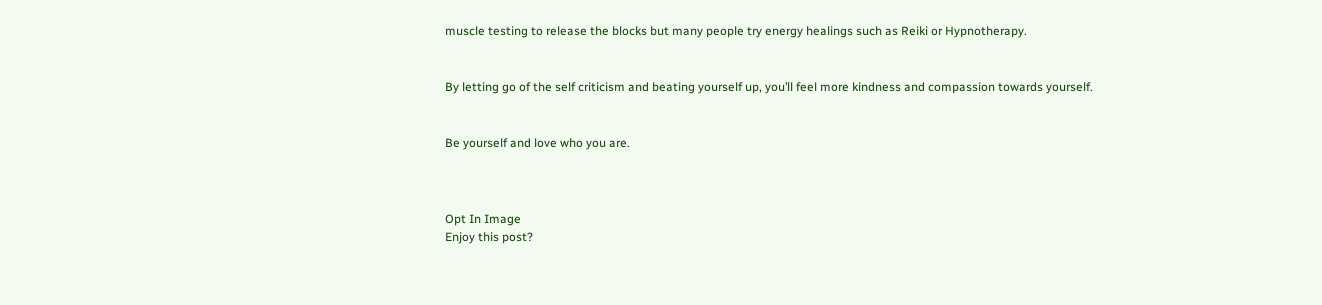muscle testing to release the blocks but many people try energy healings such as Reiki or Hypnotherapy.


By letting go of the self criticism and beating yourself up, you’ll feel more kindness and compassion towards yourself.


Be yourself and love who you are.



Opt In Image
Enjoy this post?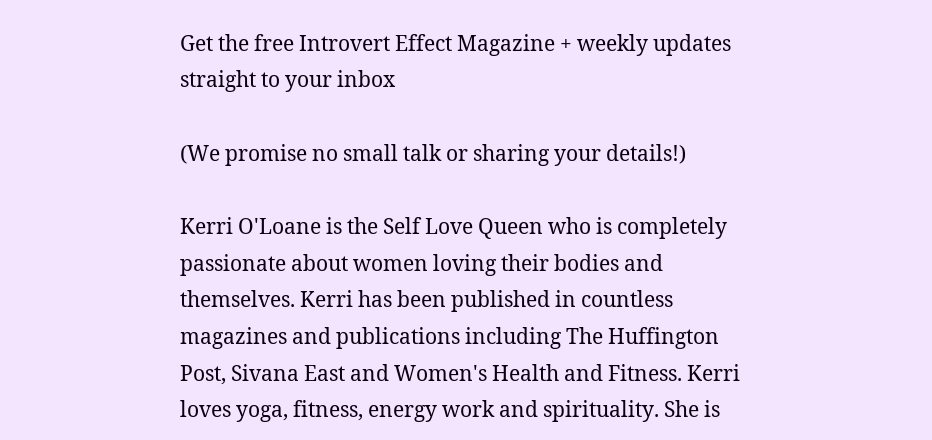Get the free Introvert Effect Magazine + weekly updates straight to your inbox

(We promise no small talk or sharing your details!)

Kerri O'Loane is the Self Love Queen who is completely passionate about women loving their bodies and themselves. Kerri has been published in countless magazines and publications including The Huffington Post, Sivana East and Women's Health and Fitness. Kerri loves yoga, fitness, energy work and spirituality. She is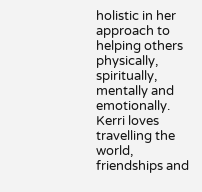holistic in her approach to helping others physically, spiritually, mentally and emotionally. Kerri loves travelling the world, friendships and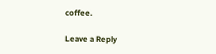coffee.

Leave a Reply